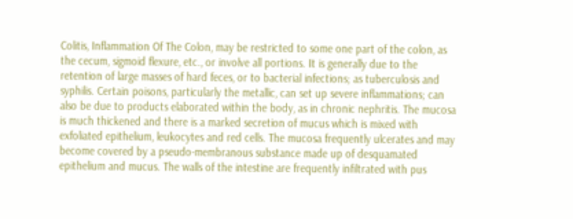Colitis, Inflammation Of The Colon, may be restricted to some one part of the colon, as the cecum, sigmoid flexure, etc., or involve all portions. It is generally due to the retention of large masses of hard feces, or to bacterial infections; as tuberculosis and syphilis. Certain poisons, particularly the metallic, can set up severe inflammations; can also be due to products elaborated within the body, as in chronic nephritis. The mucosa is much thickened and there is a marked secretion of mucus which is mixed with exfoliated epithelium, leukocytes and red cells. The mucosa frequently ulcerates and may become covered by a pseudo-membranous substance made up of desquamated epithelium and mucus. The walls of the intestine are frequently infiltrated with pus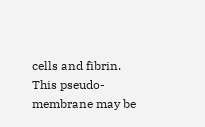cells and fibrin. This pseudo-membrane may be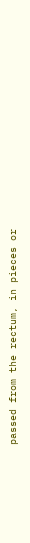passed from the rectum, in pieces or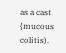as a cast {mucous colitis).